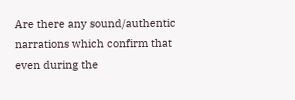Are there any sound/authentic narrations which confirm that even during the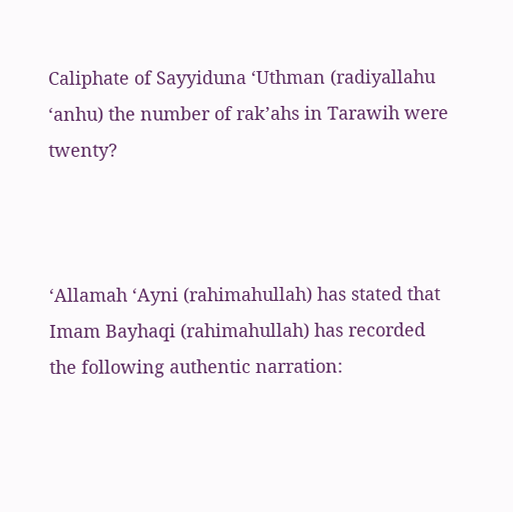Caliphate of Sayyiduna ‘Uthman (radiyallahu ‘anhu) the number of rak’ahs in Tarawih were twenty?



‘Allamah ‘Ayni (rahimahullah) has stated that Imam Bayhaqi (rahimahullah) has recorded the following authentic narration: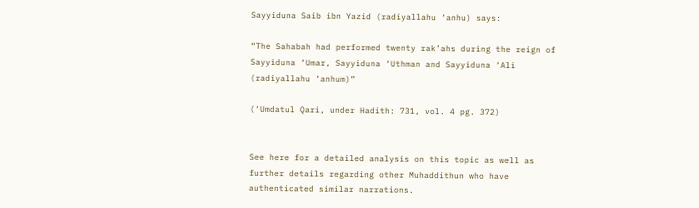Sayyiduna Saib ibn Yazid (radiyallahu ‘anhu) says:

“The Sahabah had performed twenty rak’ahs during the reign of Sayyiduna ‘Umar, Sayyiduna ‘Uthman and Sayyiduna ‘Ali (radiyallahu ‘anhum)”

(‘Umdatul Qari, under Hadith: 731, vol. 4 pg. 372)


See here for a detailed analysis on this topic as well as further details regarding other Muhaddithun who have authenticated similar narrations.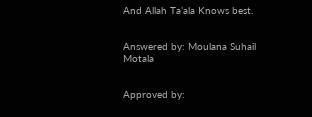And Allah Ta’ala Knows best.


Answered by: Moulana Suhail Motala


Approved by: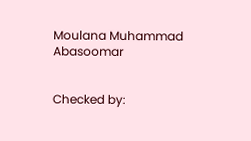Moulana Muhammad Abasoomar


Checked by: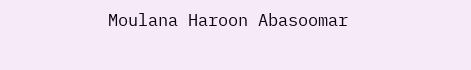Moulana Haroon Abasoomar